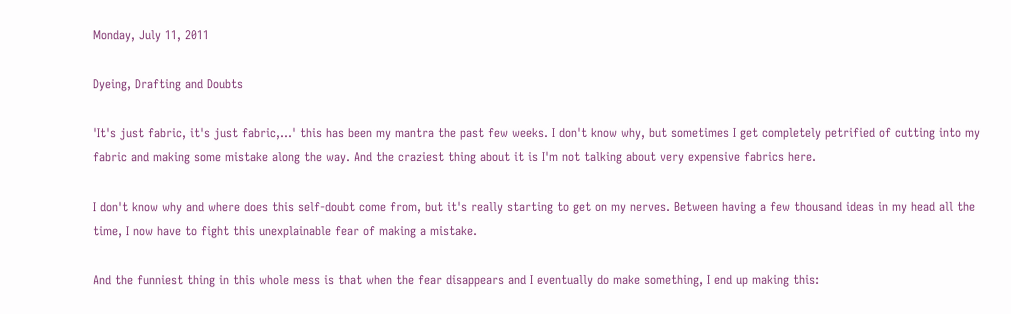Monday, July 11, 2011

Dyeing, Drafting and Doubts

'It's just fabric, it's just fabric,...' this has been my mantra the past few weeks. I don't know why, but sometimes I get completely petrified of cutting into my fabric and making some mistake along the way. And the craziest thing about it is I'm not talking about very expensive fabrics here.

I don't know why and where does this self-doubt come from, but it's really starting to get on my nerves. Between having a few thousand ideas in my head all the time, I now have to fight this unexplainable fear of making a mistake.

And the funniest thing in this whole mess is that when the fear disappears and I eventually do make something, I end up making this: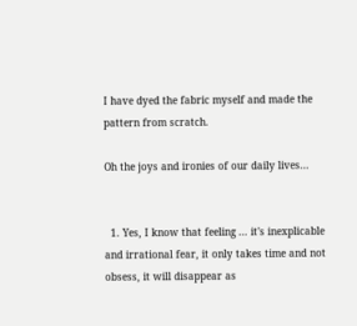I have dyed the fabric myself and made the pattern from scratch.

Oh the joys and ironies of our daily lives...


  1. Yes, I know that feeling ... it's inexplicable and irrational fear, it only takes time and not obsess, it will disappear as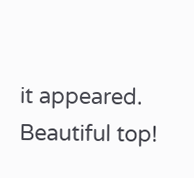it appeared. Beautiful top!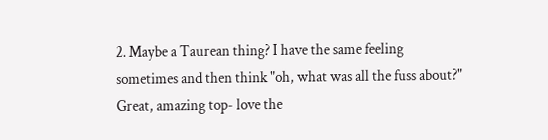2. Maybe a Taurean thing? I have the same feeling sometimes and then think "oh, what was all the fuss about?" Great, amazing top- love the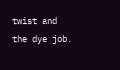twist and the dye job.